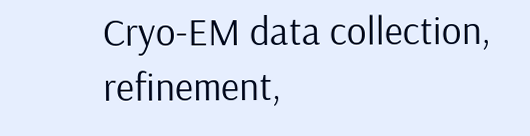Cryo-EM data collection, refinement,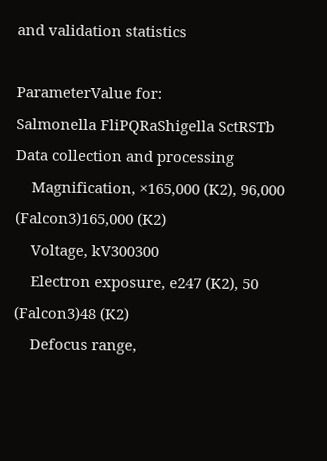and validation statistics

ParameterValue for:
Salmonella FliPQRaShigella SctRSTb
Data collection and processing
    Magnification, ×165,000 (K2), 96,000 (Falcon3)165,000 (K2)
    Voltage, kV300300
    Electron exposure, e247 (K2), 50 (Falcon3)48 (K2)
    Defocus range,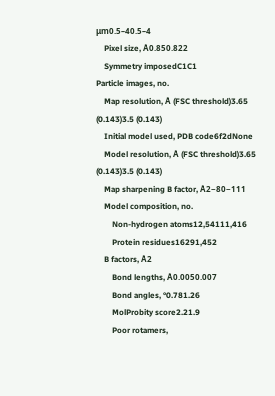μm0.5–40.5–4
    Pixel size, Å0.850.822
    Symmetry imposedC1C1
Particle images, no.
    Map resolution, Å (FSC threshold)3.65 (0.143)3.5 (0.143)
    Initial model used, PDB code6f2dNone
    Model resolution, Å (FSC threshold)3.65 (0.143)3.5 (0.143)
    Map sharpening B factor, Å2−80−111
    Model composition, no.
        Non-hydrogen atoms12,54111,416
        Protein residues16291,452
    B factors, Å2
        Bond lengths, Å0.0050.007
        Bond angles, °0.781.26
        MolProbity score2.21.9
        Poor rotamers,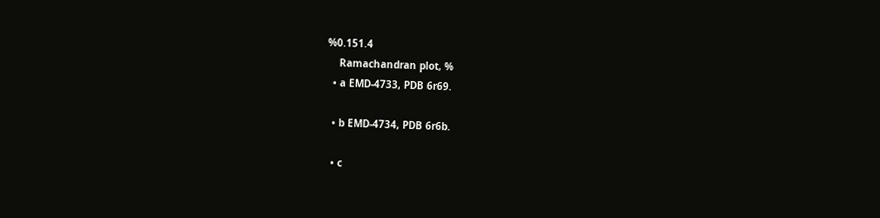%0.151.4
    Ramachandran plot, %
  • a EMD-4733, PDB 6r69.

  • b EMD-4734, PDB 6r6b.

  • c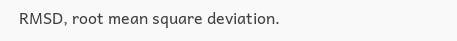RMSD, root mean square deviation.